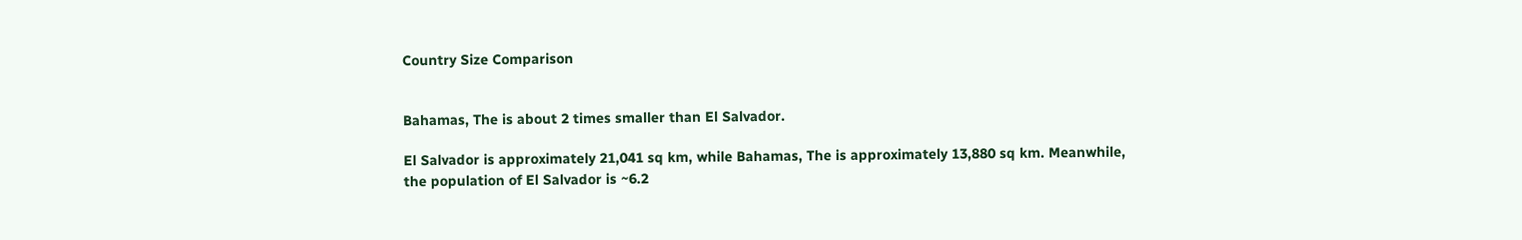Country Size Comparison


Bahamas, The is about 2 times smaller than El Salvador.

El Salvador is approximately 21,041 sq km, while Bahamas, The is approximately 13,880 sq km. Meanwhile, the population of El Salvador is ~6.2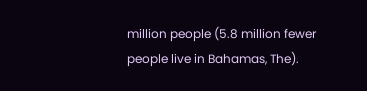million people (5.8 million fewer people live in Bahamas, The).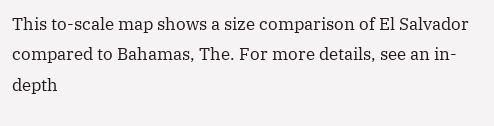This to-scale map shows a size comparison of El Salvador compared to Bahamas, The. For more details, see an in-depth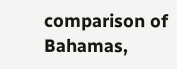comparison of Bahamas,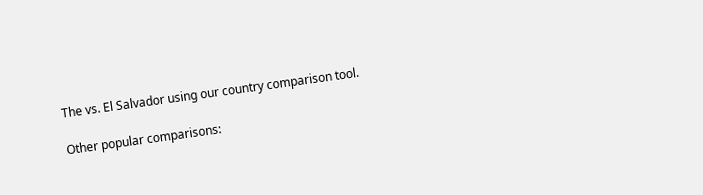The vs. El Salvador using our country comparison tool.

Other popular comparisons: